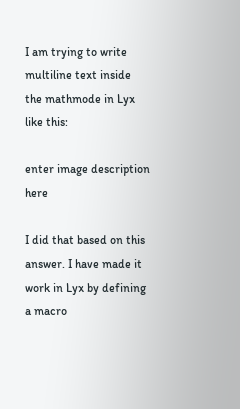I am trying to write multiline text inside the mathmode in Lyx like this:

enter image description here

I did that based on this answer. I have made it work in Lyx by defining a macro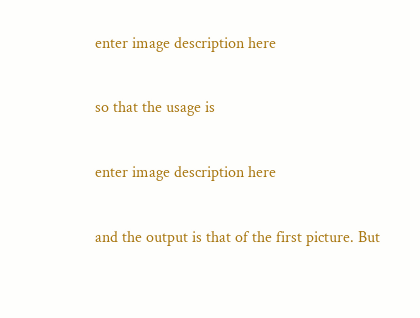enter image description here

so that the usage is

enter image description here

and the output is that of the first picture. But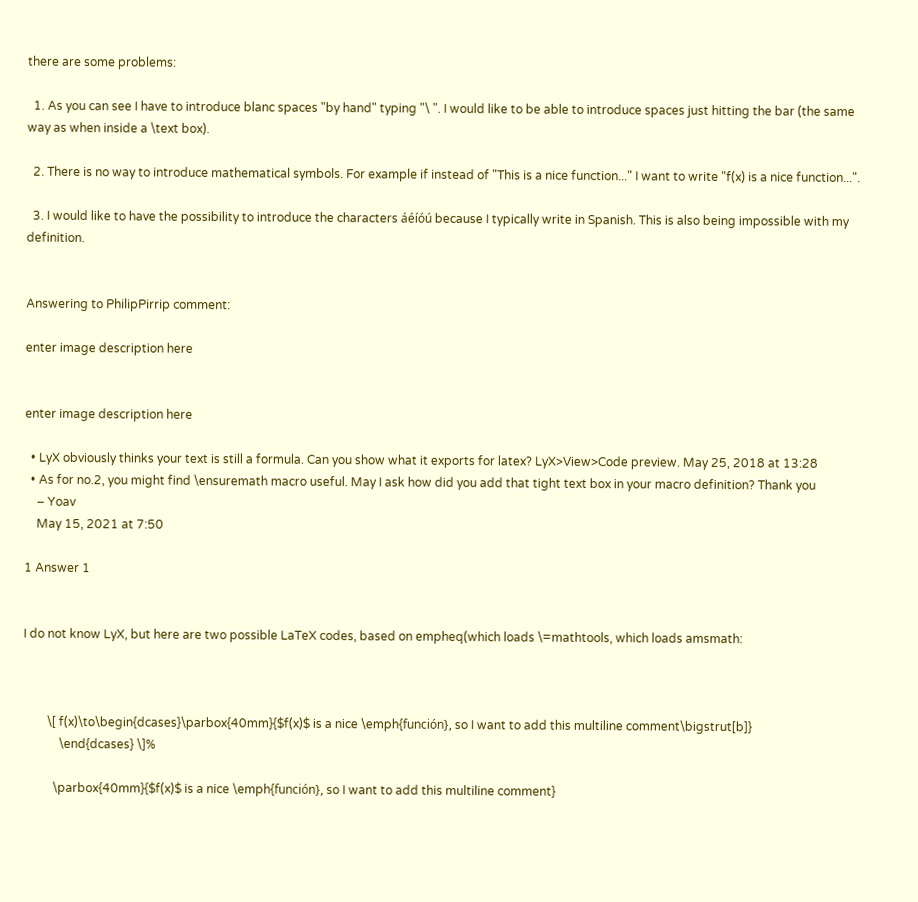there are some problems:

  1. As you can see I have to introduce blanc spaces "by hand" typing "\ ". I would like to be able to introduce spaces just hitting the bar (the same way as when inside a \text box).

  2. There is no way to introduce mathematical symbols. For example if instead of "This is a nice function..." I want to write "f(x) is a nice function...".

  3. I would like to have the possibility to introduce the characters áéíóú because I typically write in Spanish. This is also being impossible with my definition.


Answering to PhilipPirrip comment:

enter image description here


enter image description here

  • LyX obviously thinks your text is still a formula. Can you show what it exports for latex? LyX>View>Code preview. May 25, 2018 at 13:28
  • As for no.2, you might find \ensuremath macro useful. May I ask how did you add that tight text box in your macro definition? Thank you
    – Yoav
    May 15, 2021 at 7:50

1 Answer 1


I do not know LyX, but here are two possible LaTeX codes, based on empheq(which loads \=mathtools, which loads amsmath:



        \[ f(x)\to\begin{dcases}\parbox{40mm}{$f(x)$ is a nice \emph{función}, so I want to add this multiline comment\bigstrut[b]}
            \end{dcases} \]%

          \parbox{40mm}{$f(x)$ is a nice \emph{función}, so I want to add this multiline comment}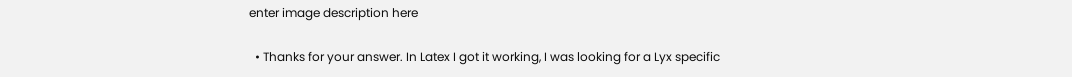enter image description here

  • Thanks for your answer. In Latex I got it working, I was looking for a Lyx specific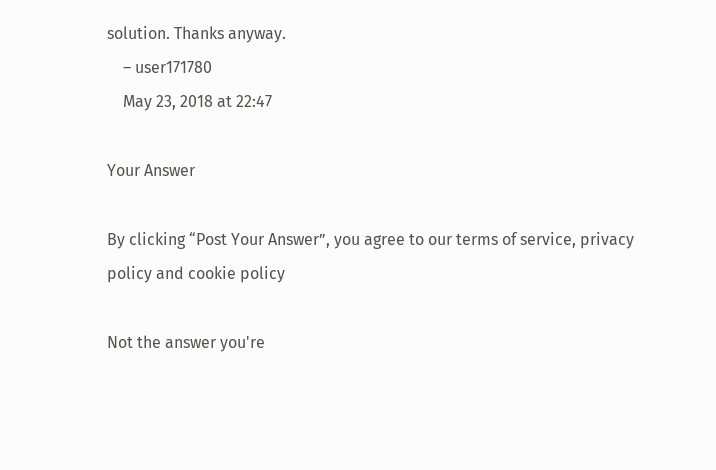solution. Thanks anyway.
    – user171780
    May 23, 2018 at 22:47

Your Answer

By clicking “Post Your Answer”, you agree to our terms of service, privacy policy and cookie policy

Not the answer you're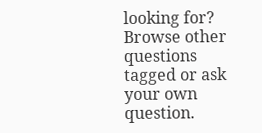looking for? Browse other questions tagged or ask your own question.